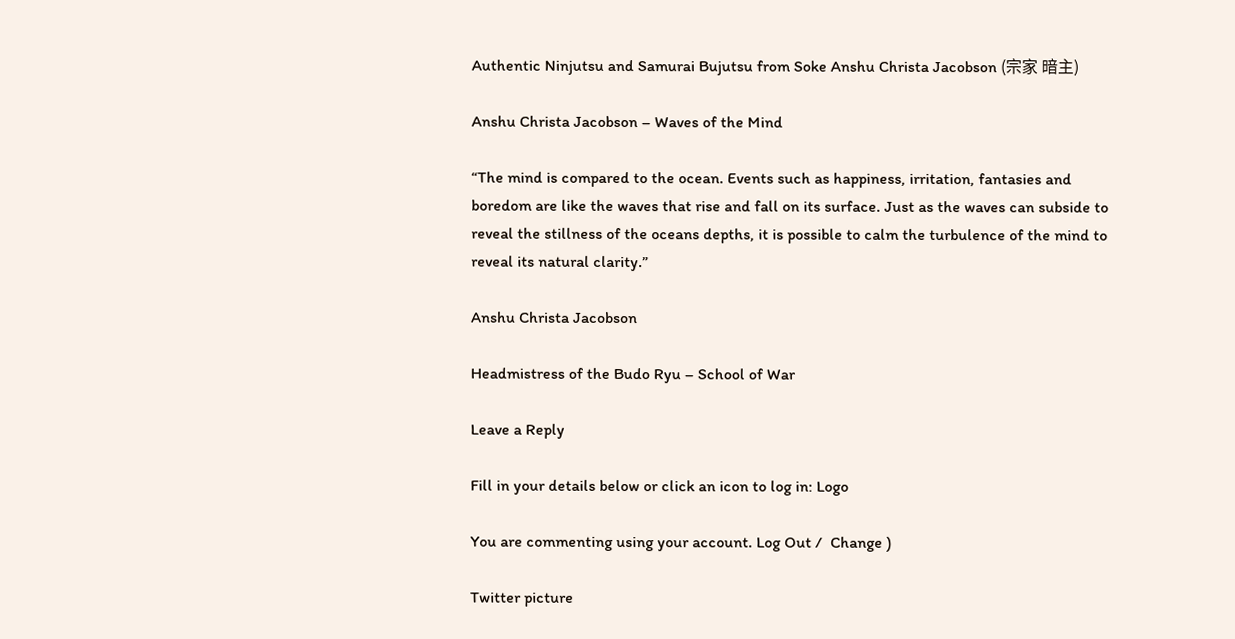Authentic Ninjutsu and Samurai Bujutsu from Soke Anshu Christa Jacobson (宗家 暗主)

Anshu Christa Jacobson – Waves of the Mind

“The mind is compared to the ocean. Events such as happiness, irritation, fantasies and boredom are like the waves that rise and fall on its surface. Just as the waves can subside to reveal the stillness of the oceans depths, it is possible to calm the turbulence of the mind to reveal its natural clarity.”

Anshu Christa Jacobson

Headmistress of the Budo Ryu – School of War

Leave a Reply

Fill in your details below or click an icon to log in: Logo

You are commenting using your account. Log Out /  Change )

Twitter picture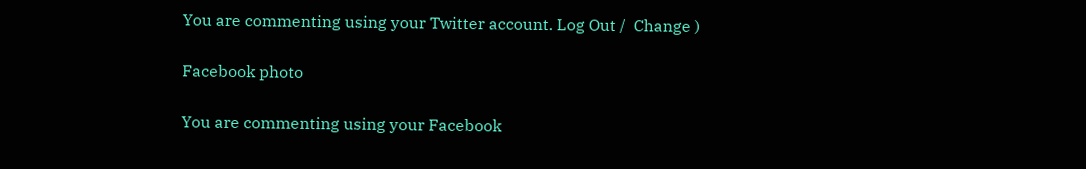You are commenting using your Twitter account. Log Out /  Change )

Facebook photo

You are commenting using your Facebook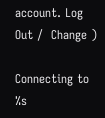account. Log Out /  Change )

Connecting to %s